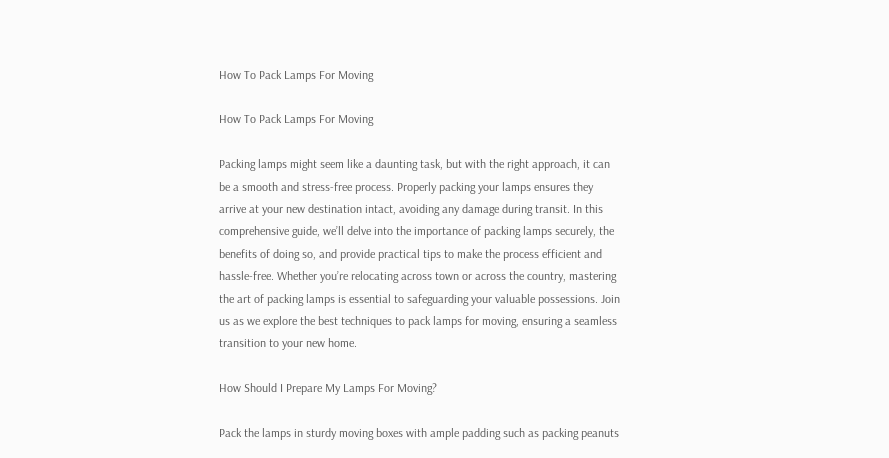How To Pack Lamps For Moving

How To Pack Lamps For Moving

Packing lamps might seem like a daunting task, but with the right approach, it can be a smooth and stress-free process. Properly packing your lamps ensures they arrive at your new destination intact, avoiding any damage during transit. In this comprehensive guide, we’ll delve into the importance of packing lamps securely, the benefits of doing so, and provide practical tips to make the process efficient and hassle-free. Whether you’re relocating across town or across the country, mastering the art of packing lamps is essential to safeguarding your valuable possessions. Join us as we explore the best techniques to pack lamps for moving, ensuring a seamless transition to your new home.

How Should I Prepare My Lamps For Moving?

Pack the lamps in sturdy moving boxes with ample padding such as packing peanuts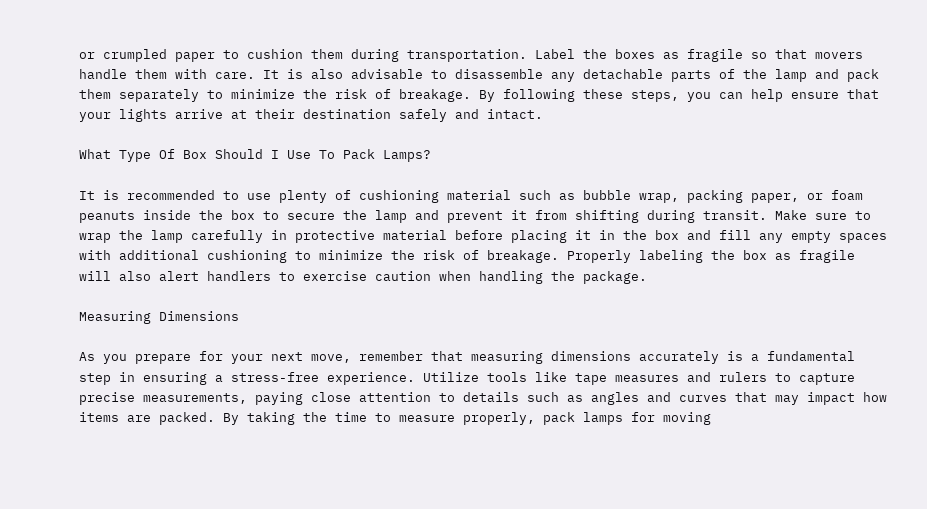or crumpled paper to cushion them during transportation. Label the boxes as fragile so that movers handle them with care. It is also advisable to disassemble any detachable parts of the lamp and pack them separately to minimize the risk of breakage. By following these steps, you can help ensure that your lights arrive at their destination safely and intact.

What Type Of Box Should I Use To Pack Lamps?

It is recommended to use plenty of cushioning material such as bubble wrap, packing paper, or foam peanuts inside the box to secure the lamp and prevent it from shifting during transit. Make sure to wrap the lamp carefully in protective material before placing it in the box and fill any empty spaces with additional cushioning to minimize the risk of breakage. Properly labeling the box as fragile will also alert handlers to exercise caution when handling the package.

Measuring Dimensions

As you prepare for your next move, remember that measuring dimensions accurately is a fundamental step in ensuring a stress-free experience. Utilize tools like tape measures and rulers to capture precise measurements, paying close attention to details such as angles and curves that may impact how items are packed. By taking the time to measure properly, pack lamps for moving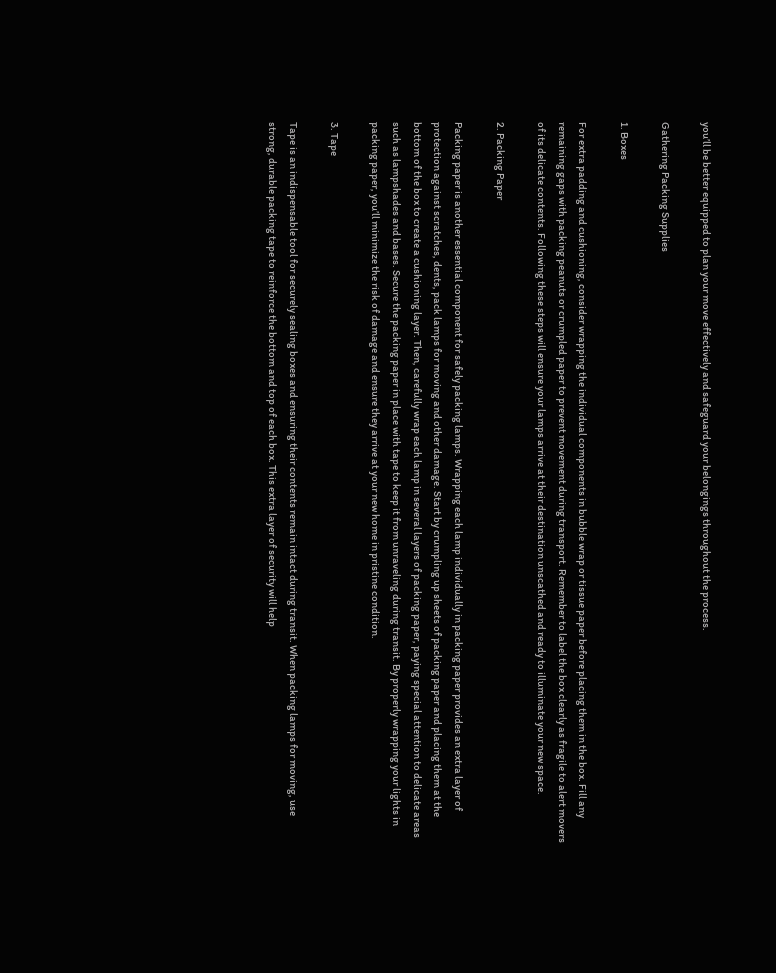you’ll be better equipped to plan your move effectively and safeguard your belongings throughout the process.

Gathering Packing Supplies

1. Boxes

For extra padding and cushioning, consider wrapping the individual components in bubble wrap or tissue paper before placing them in the box. Fill any remaining gaps with packing peanuts or crumpled paper to prevent movement during transport. Remember to label the box clearly as fragile to alert movers of its delicate contents. Following these steps will ensure your lamps arrive at their destination unscathed and ready to illuminate your new space.

2. Packing Paper

Packing paper is another essential component for safely packing lamps. Wrapping each lamp individually in packing paper provides an extra layer of protection against scratches, dents, pack lamps for moving and other damage. Start by crumpling up sheets of packing paper and placing them at the bottom of the box to create a cushioning layer. Then, carefully wrap each lamp in several layers of packing paper, paying special attention to delicate areas such as lampshades and bases. Secure the packing paper in place with tape to keep it from unraveling during transit. By properly wrapping your lights in packing paper, you’ll minimize the risk of damage and ensure they arrive at your new home in pristine condition.

3. Tape

Tape is an indispensable tool for securely sealing boxes and ensuring their contents remain intact during transit. When packing lamps for moving, use strong, durable packing tape to reinforce the bottom and top of each box. This extra layer of security will help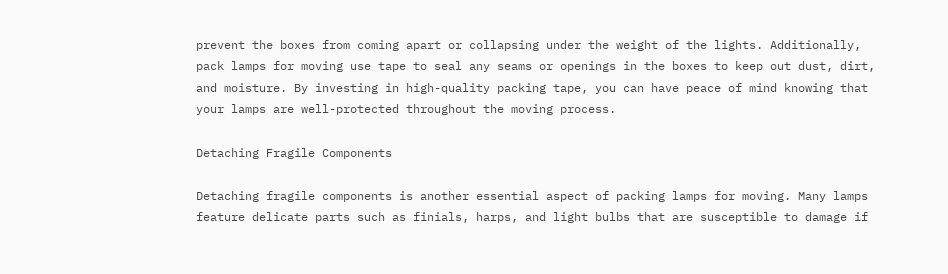prevent the boxes from coming apart or collapsing under the weight of the lights. Additionally, pack lamps for moving use tape to seal any seams or openings in the boxes to keep out dust, dirt, and moisture. By investing in high-quality packing tape, you can have peace of mind knowing that your lamps are well-protected throughout the moving process.

Detaching Fragile Components

Detaching fragile components is another essential aspect of packing lamps for moving. Many lamps feature delicate parts such as finials, harps, and light bulbs that are susceptible to damage if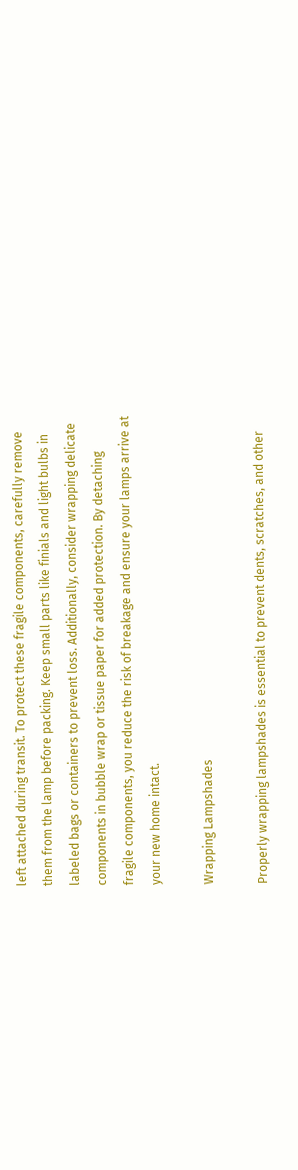left attached during transit. To protect these fragile components, carefully remove them from the lamp before packing. Keep small parts like finials and light bulbs in labeled bags or containers to prevent loss. Additionally, consider wrapping delicate components in bubble wrap or tissue paper for added protection. By detaching fragile components, you reduce the risk of breakage and ensure your lamps arrive at your new home intact.

Wrapping Lampshades

Properly wrapping lampshades is essential to prevent dents, scratches, and other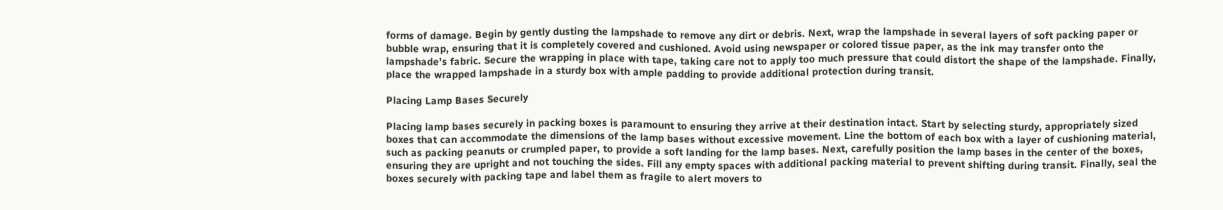forms of damage. Begin by gently dusting the lampshade to remove any dirt or debris. Next, wrap the lampshade in several layers of soft packing paper or bubble wrap, ensuring that it is completely covered and cushioned. Avoid using newspaper or colored tissue paper, as the ink may transfer onto the lampshade’s fabric. Secure the wrapping in place with tape, taking care not to apply too much pressure that could distort the shape of the lampshade. Finally, place the wrapped lampshade in a sturdy box with ample padding to provide additional protection during transit.

Placing Lamp Bases Securely

Placing lamp bases securely in packing boxes is paramount to ensuring they arrive at their destination intact. Start by selecting sturdy, appropriately sized boxes that can accommodate the dimensions of the lamp bases without excessive movement. Line the bottom of each box with a layer of cushioning material, such as packing peanuts or crumpled paper, to provide a soft landing for the lamp bases. Next, carefully position the lamp bases in the center of the boxes, ensuring they are upright and not touching the sides. Fill any empty spaces with additional packing material to prevent shifting during transit. Finally, seal the boxes securely with packing tape and label them as fragile to alert movers to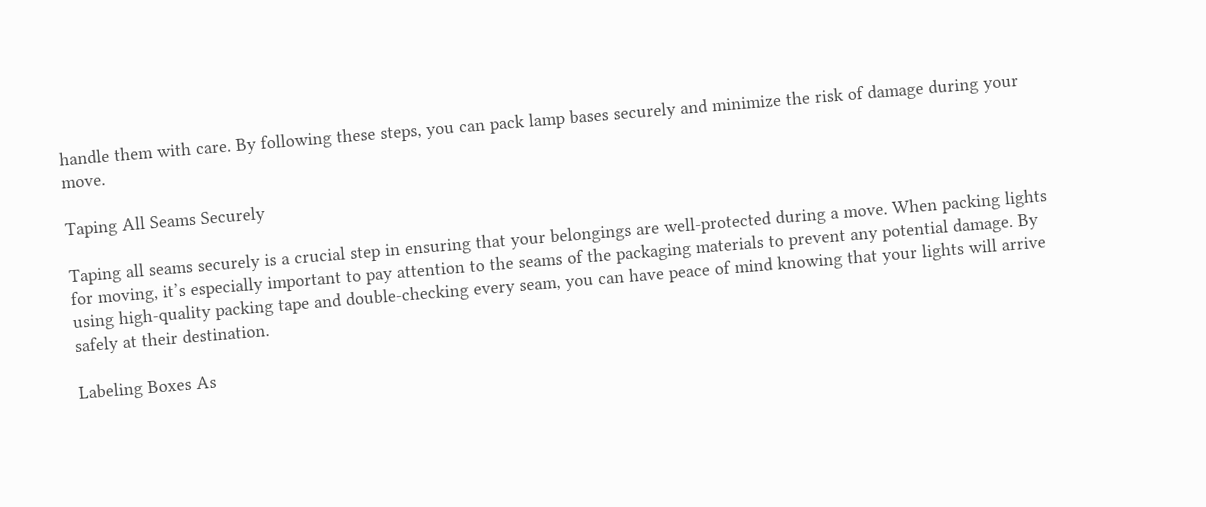handle them with care. By following these steps, you can pack lamp bases securely and minimize the risk of damage during your move.

Taping All Seams Securely

Taping all seams securely is a crucial step in ensuring that your belongings are well-protected during a move. When packing lights for moving, it’s especially important to pay attention to the seams of the packaging materials to prevent any potential damage. By using high-quality packing tape and double-checking every seam, you can have peace of mind knowing that your lights will arrive safely at their destination.

Labeling Boxes As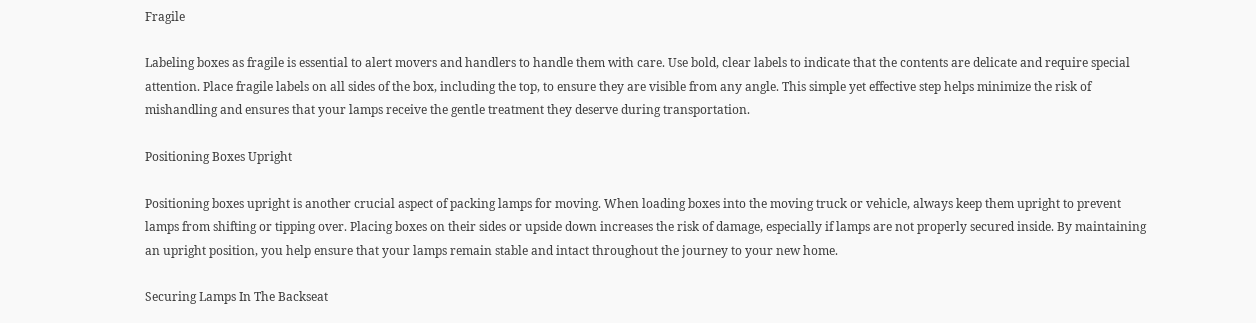Fragile

Labeling boxes as fragile is essential to alert movers and handlers to handle them with care. Use bold, clear labels to indicate that the contents are delicate and require special attention. Place fragile labels on all sides of the box, including the top, to ensure they are visible from any angle. This simple yet effective step helps minimize the risk of mishandling and ensures that your lamps receive the gentle treatment they deserve during transportation.

Positioning Boxes Upright

Positioning boxes upright is another crucial aspect of packing lamps for moving. When loading boxes into the moving truck or vehicle, always keep them upright to prevent lamps from shifting or tipping over. Placing boxes on their sides or upside down increases the risk of damage, especially if lamps are not properly secured inside. By maintaining an upright position, you help ensure that your lamps remain stable and intact throughout the journey to your new home.

Securing Lamps In The Backseat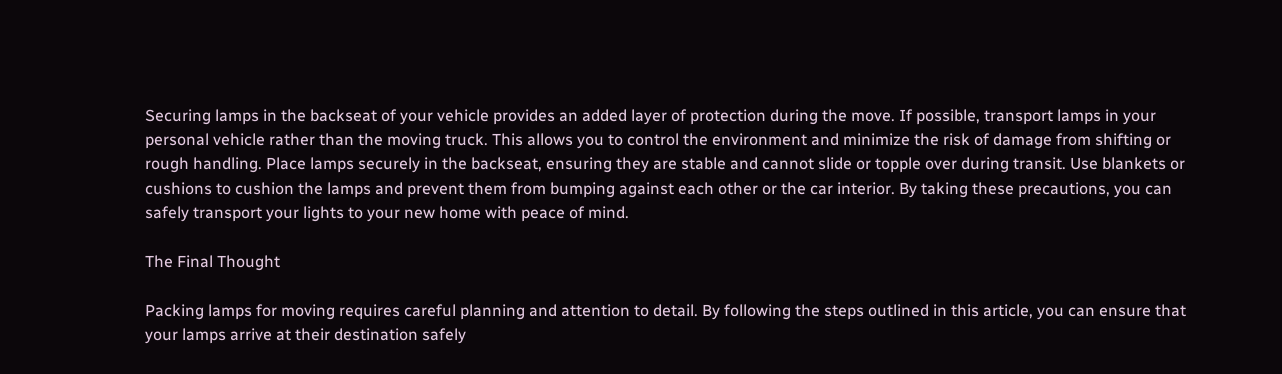Securing lamps in the backseat of your vehicle provides an added layer of protection during the move. If possible, transport lamps in your personal vehicle rather than the moving truck. This allows you to control the environment and minimize the risk of damage from shifting or rough handling. Place lamps securely in the backseat, ensuring they are stable and cannot slide or topple over during transit. Use blankets or cushions to cushion the lamps and prevent them from bumping against each other or the car interior. By taking these precautions, you can safely transport your lights to your new home with peace of mind.

The Final Thought

Packing lamps for moving requires careful planning and attention to detail. By following the steps outlined in this article, you can ensure that your lamps arrive at their destination safely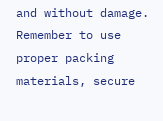and without damage. Remember to use proper packing materials, secure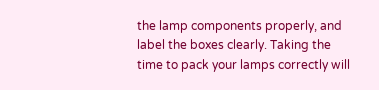the lamp components properly, and label the boxes clearly. Taking the time to pack your lamps correctly will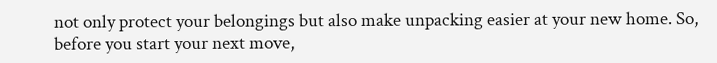not only protect your belongings but also make unpacking easier at your new home. So, before you start your next move,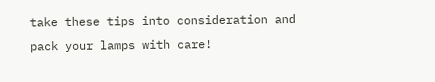take these tips into consideration and pack your lamps with care!